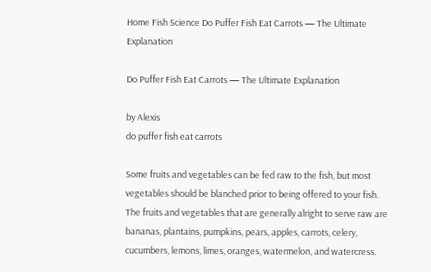Home Fish Science Do Puffer Fish Eat Carrots — The Ultimate Explanation

Do Puffer Fish Eat Carrots — The Ultimate Explanation

by Alexis
do puffer fish eat carrots

Some fruits and vegetables can be fed raw to the fish, but most vegetables should be blanched prior to being offered to your fish. The fruits and vegetables that are generally alright to serve raw are bananas, plantains, pumpkins, pears, apples, carrots, celery, cucumbers, lemons, limes, oranges, watermelon, and watercress.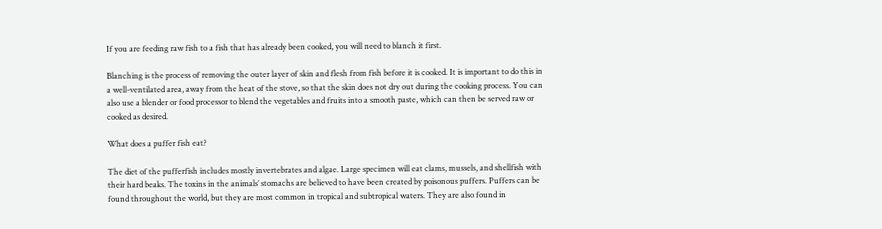If you are feeding raw fish to a fish that has already been cooked, you will need to blanch it first.

Blanching is the process of removing the outer layer of skin and flesh from fish before it is cooked. It is important to do this in a well-ventilated area, away from the heat of the stove, so that the skin does not dry out during the cooking process. You can also use a blender or food processor to blend the vegetables and fruits into a smooth paste, which can then be served raw or cooked as desired.

What does a puffer fish eat?

The diet of the pufferfish includes mostly invertebrates and algae. Large specimen will eat clams, mussels, and shellfish with their hard beaks. The toxins in the animals’ stomachs are believed to have been created by poisonous puffers. Puffers can be found throughout the world, but they are most common in tropical and subtropical waters. They are also found in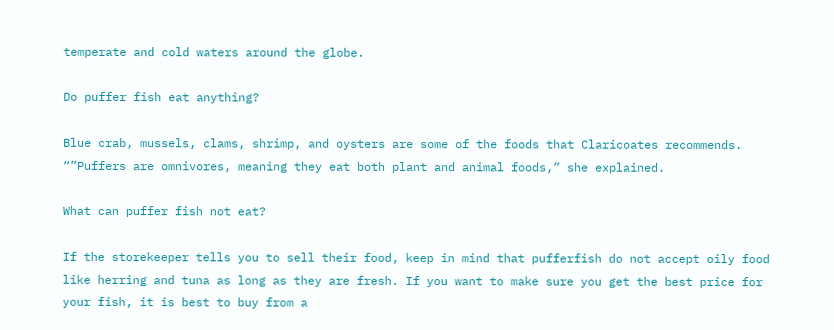temperate and cold waters around the globe.

Do puffer fish eat anything?

Blue crab, mussels, clams, shrimp, and oysters are some of the foods that Claricoates recommends. “”Puffers are omnivores, meaning they eat both plant and animal foods,” she explained.

What can puffer fish not eat?

If the storekeeper tells you to sell their food, keep in mind that pufferfish do not accept oily food like herring and tuna as long as they are fresh. If you want to make sure you get the best price for your fish, it is best to buy from a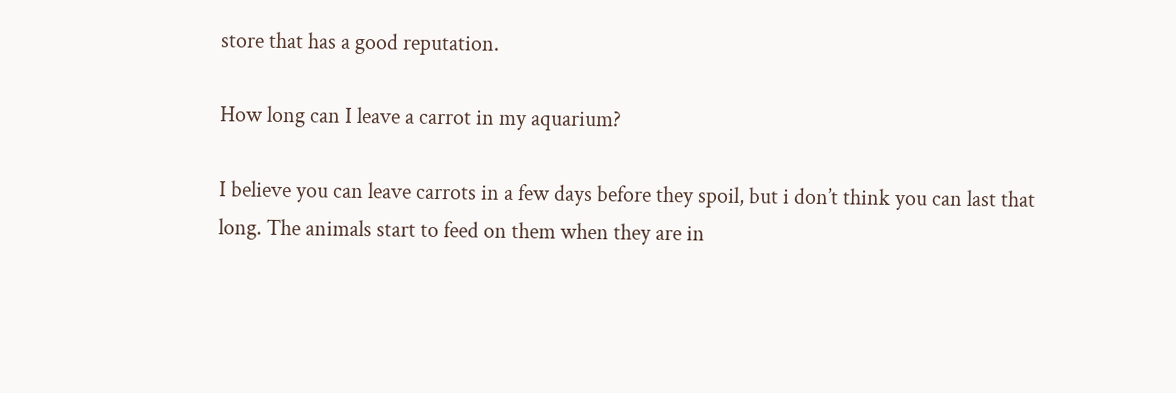store that has a good reputation.

How long can I leave a carrot in my aquarium?

I believe you can leave carrots in a few days before they spoil, but i don’t think you can last that long. The animals start to feed on them when they are in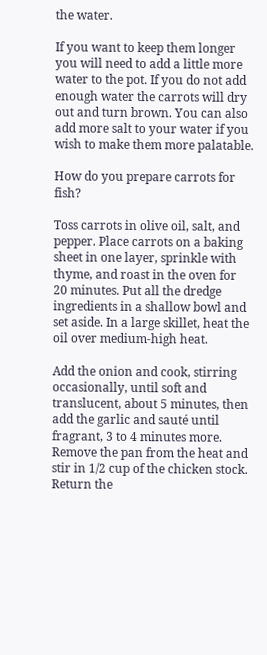the water.

If you want to keep them longer you will need to add a little more water to the pot. If you do not add enough water the carrots will dry out and turn brown. You can also add more salt to your water if you wish to make them more palatable.

How do you prepare carrots for fish?

Toss carrots in olive oil, salt, and pepper. Place carrots on a baking sheet in one layer, sprinkle with thyme, and roast in the oven for 20 minutes. Put all the dredge ingredients in a shallow bowl and set aside. In a large skillet, heat the oil over medium-high heat.

Add the onion and cook, stirring occasionally, until soft and translucent, about 5 minutes, then add the garlic and sauté until fragrant, 3 to 4 minutes more. Remove the pan from the heat and stir in 1/2 cup of the chicken stock. Return the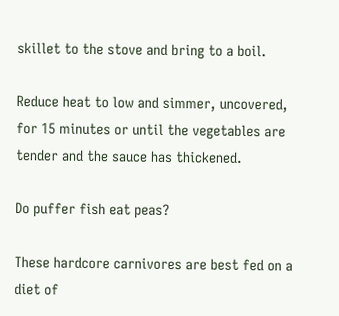skillet to the stove and bring to a boil.

Reduce heat to low and simmer, uncovered, for 15 minutes or until the vegetables are tender and the sauce has thickened.

Do puffer fish eat peas?

These hardcore carnivores are best fed on a diet of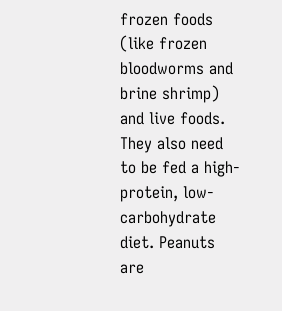frozen foods (like frozen bloodworms and brine shrimp) and live foods. They also need to be fed a high-protein, low-carbohydrate diet. Peanuts are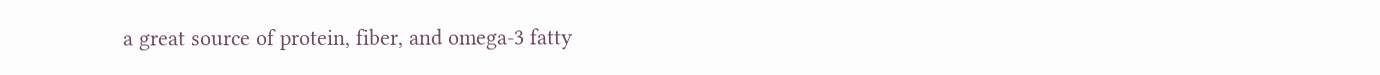a great source of protein, fiber, and omega-3 fatty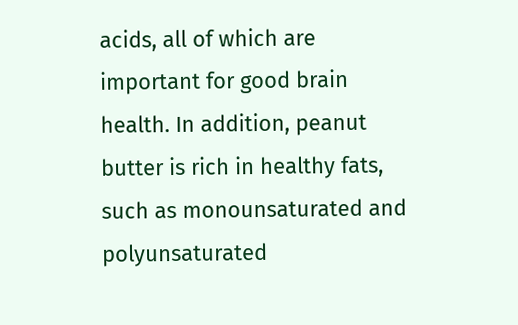acids, all of which are important for good brain health. In addition, peanut butter is rich in healthy fats, such as monounsaturated and polyunsaturated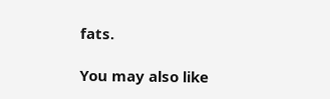fats.

You may also like